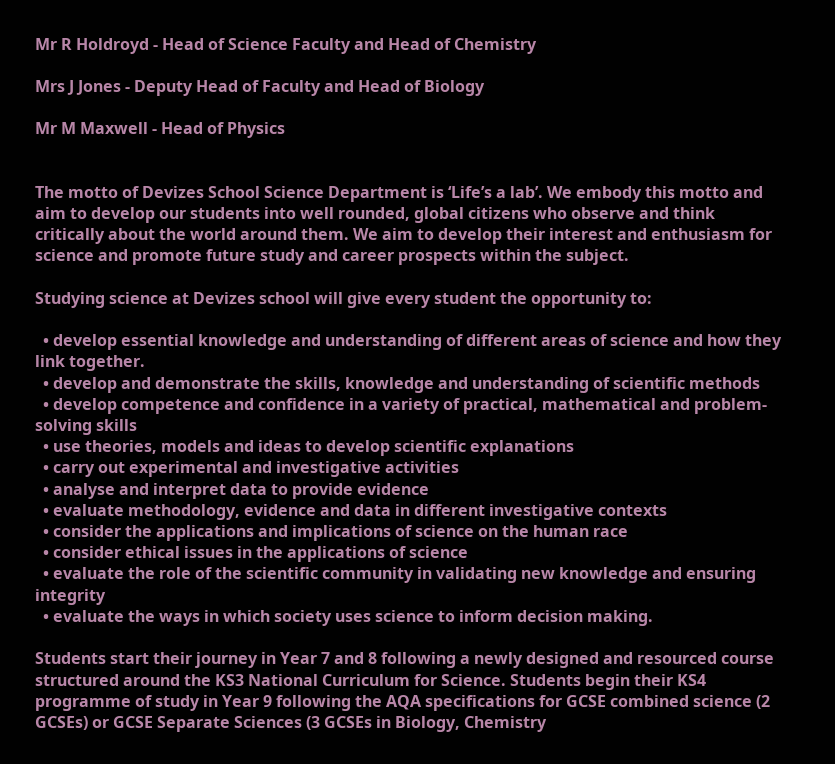Mr R Holdroyd - Head of Science Faculty and Head of Chemistry

Mrs J Jones - Deputy Head of Faculty and Head of Biology

Mr M Maxwell - Head of Physics


The motto of Devizes School Science Department is ‘Life’s a lab’. We embody this motto and aim to develop our students into well rounded, global citizens who observe and think critically about the world around them. We aim to develop their interest and enthusiasm for science and promote future study and career prospects within the subject.

Studying science at Devizes school will give every student the opportunity to:

  • develop essential knowledge and understanding of different areas of science and how they link together.
  • develop and demonstrate the skills, knowledge and understanding of scientific methods
  • develop competence and confidence in a variety of practical, mathematical and problem-solving skills
  • use theories, models and ideas to develop scientific explanations
  • carry out experimental and investigative activities
  • analyse and interpret data to provide evidence
  • evaluate methodology, evidence and data in different investigative contexts
  • consider the applications and implications of science on the human race
  • consider ethical issues in the applications of science
  • evaluate the role of the scientific community in validating new knowledge and ensuring integrity
  • evaluate the ways in which society uses science to inform decision making.

Students start their journey in Year 7 and 8 following a newly designed and resourced course structured around the KS3 National Curriculum for Science. Students begin their KS4 programme of study in Year 9 following the AQA specifications for GCSE combined science (2 GCSEs) or GCSE Separate Sciences (3 GCSEs in Biology, Chemistry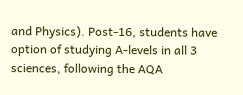and Physics). Post-16, students have option of studying A-levels in all 3 sciences, following the AQA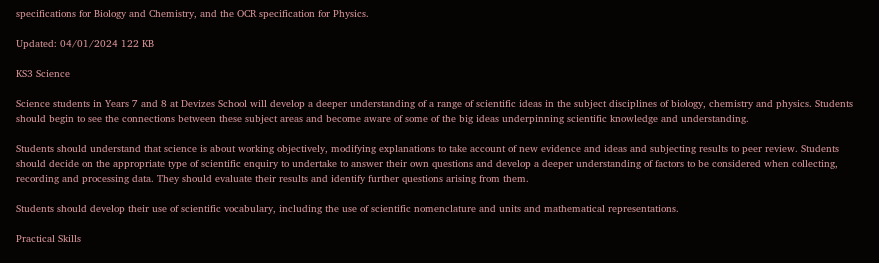specifications for Biology and Chemistry, and the OCR specification for Physics.

Updated: 04/01/2024 122 KB

KS3 Science

Science students in Years 7 and 8 at Devizes School will develop a deeper understanding of a range of scientific ideas in the subject disciplines of biology, chemistry and physics. Students should begin to see the connections between these subject areas and become aware of some of the big ideas underpinning scientific knowledge and understanding.

Students should understand that science is about working objectively, modifying explanations to take account of new evidence and ideas and subjecting results to peer review. Students should decide on the appropriate type of scientific enquiry to undertake to answer their own questions and develop a deeper understanding of factors to be considered when collecting, recording and processing data. They should evaluate their results and identify further questions arising from them.

Students should develop their use of scientific vocabulary, including the use of scientific nomenclature and units and mathematical representations.

Practical Skills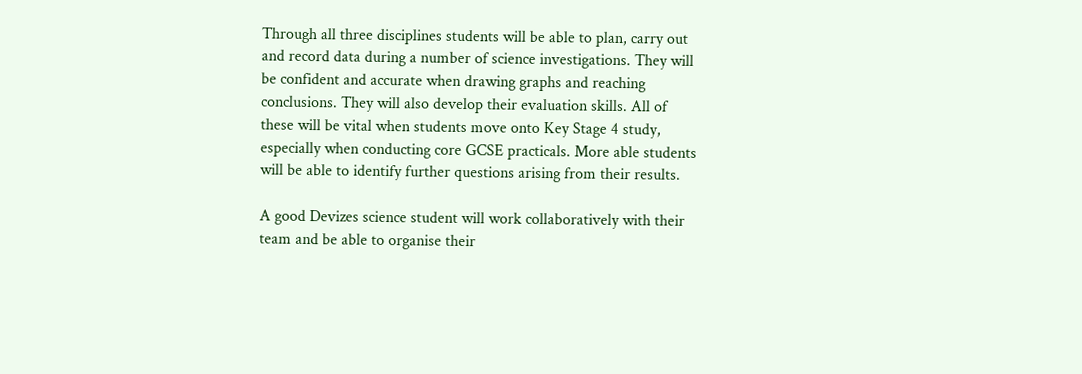Through all three disciplines students will be able to plan, carry out and record data during a number of science investigations. They will be confident and accurate when drawing graphs and reaching conclusions. They will also develop their evaluation skills. All of these will be vital when students move onto Key Stage 4 study, especially when conducting core GCSE practicals. More able students will be able to identify further questions arising from their results.

A good Devizes science student will work collaboratively with their team and be able to organise their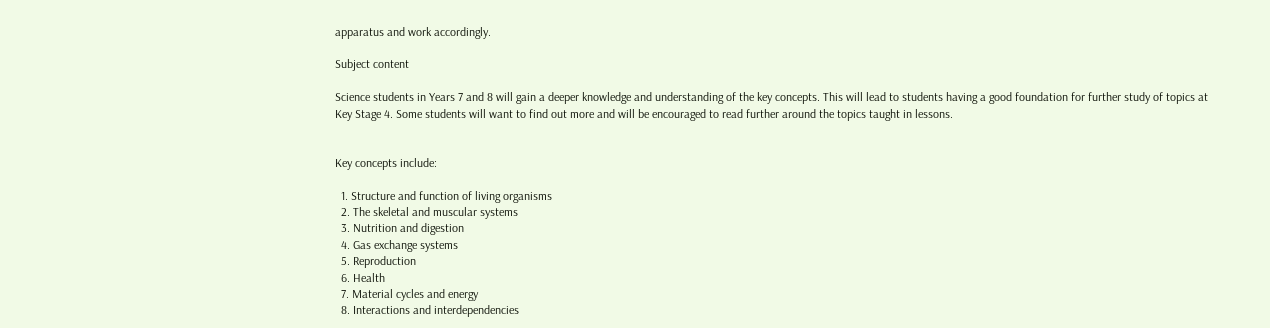apparatus and work accordingly.

Subject content

Science students in Years 7 and 8 will gain a deeper knowledge and understanding of the key concepts. This will lead to students having a good foundation for further study of topics at
Key Stage 4. Some students will want to find out more and will be encouraged to read further around the topics taught in lessons.


Key concepts include:

  1. Structure and function of living organisms
  2. The skeletal and muscular systems
  3. Nutrition and digestion
  4. Gas exchange systems
  5. Reproduction
  6. Health
  7. Material cycles and energy
  8. Interactions and interdependencies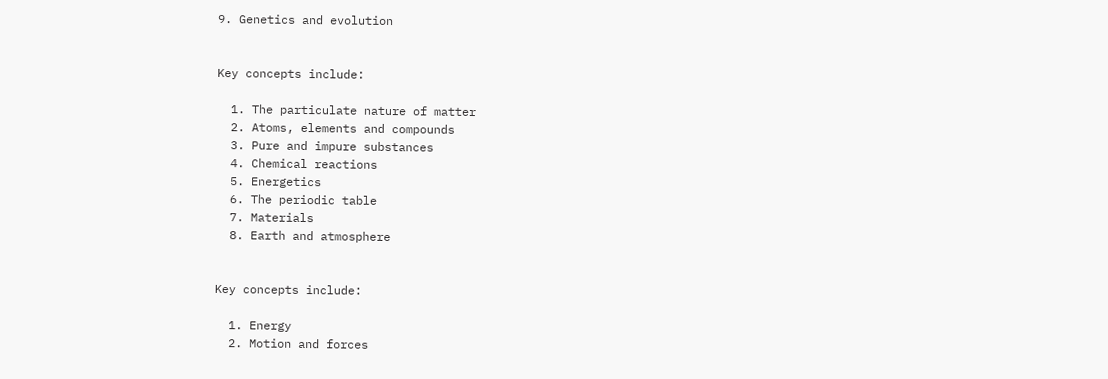9. Genetics and evolution


Key concepts include:

  1. The particulate nature of matter
  2. Atoms, elements and compounds
  3. Pure and impure substances
  4. Chemical reactions
  5. Energetics
  6. The periodic table
  7. Materials
  8. Earth and atmosphere


Key concepts include:

  1. Energy
  2. Motion and forces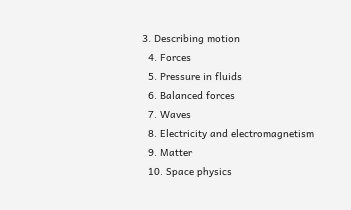3. Describing motion
  4. Forces
  5. Pressure in fluids
  6. Balanced forces
  7. Waves
  8. Electricity and electromagnetism
  9. Matter
  10. Space physics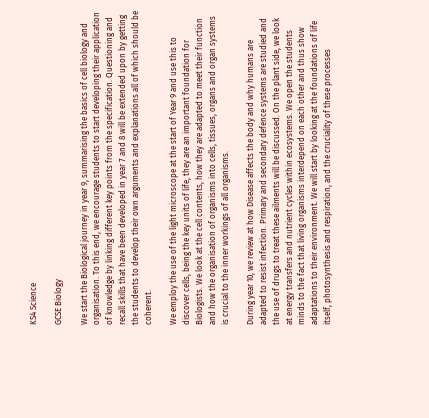KS4 Science

GCSE Biology

We start the Biological journey in year 9, summarising the basics of cell biology and organisation. To this end, we encourage students to start developing their application of knowledge by linking different key points from the specification. Questioning and recall skills that have been developed in year 7 and 8 will be extended upon by getting the students to develop their own arguments and explanations all of which should be coherent.

We employ the use of the light microscope at the start of Year 9 and use this to discover cells, being the key units of life, they are an important foundation for Biologists. We look at the cell contents, how they are adapted to meet their function and how the organisation of organisms into cells, tissues, organs and organ systems is crucial to the inner workings of all organisms.

During year 10, we review at how Disease affects the body and why humans are adapted to resist infection. Primary and secondary defence systems are studied and the use of drugs to treat these ailments will be discussed. On the plant side, we look at energy transfers and nutrient cycles within ecosystems. We open the students minds to the fact that living organisms interdepend on each other and thus show adaptations to their environment. We will start by looking at the foundations of life itself, photosynthesis and respiration, and the cruciality of these processes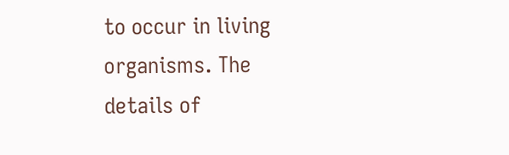to occur in living organisms. The details of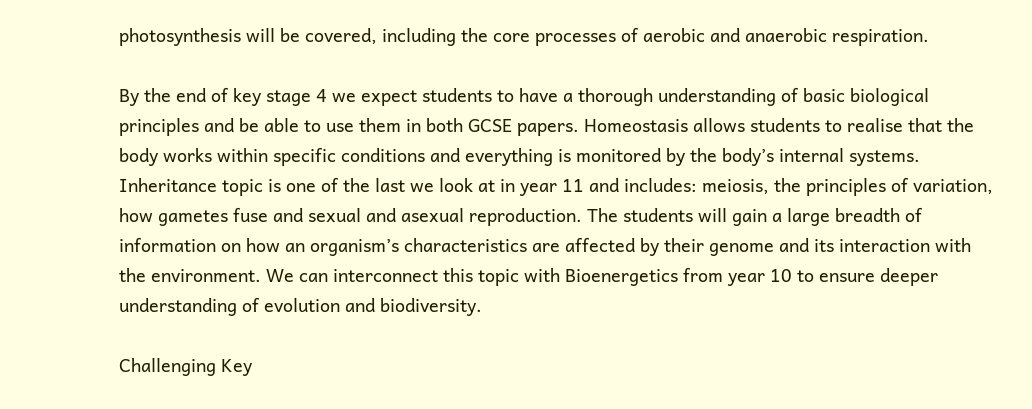photosynthesis will be covered, including the core processes of aerobic and anaerobic respiration.

By the end of key stage 4 we expect students to have a thorough understanding of basic biological principles and be able to use them in both GCSE papers. Homeostasis allows students to realise that the body works within specific conditions and everything is monitored by the body’s internal systems. Inheritance topic is one of the last we look at in year 11 and includes: meiosis, the principles of variation, how gametes fuse and sexual and asexual reproduction. The students will gain a large breadth of information on how an organism’s characteristics are affected by their genome and its interaction with the environment. We can interconnect this topic with Bioenergetics from year 10 to ensure deeper understanding of evolution and biodiversity.

Challenging Key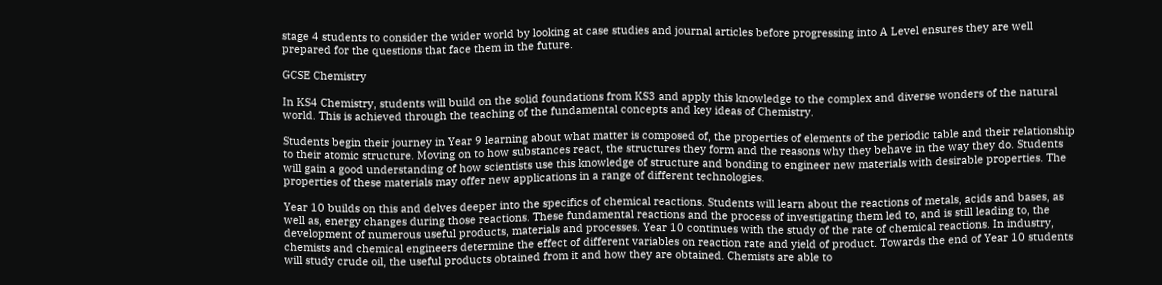stage 4 students to consider the wider world by looking at case studies and journal articles before progressing into A Level ensures they are well prepared for the questions that face them in the future.

GCSE Chemistry

In KS4 Chemistry, students will build on the solid foundations from KS3 and apply this knowledge to the complex and diverse wonders of the natural world. This is achieved through the teaching of the fundamental concepts and key ideas of Chemistry.

Students begin their journey in Year 9 learning about what matter is composed of, the properties of elements of the periodic table and their relationship to their atomic structure. Moving on to how substances react, the structures they form and the reasons why they behave in the way they do. Students will gain a good understanding of how scientists use this knowledge of structure and bonding to engineer new materials with desirable properties. The properties of these materials may offer new applications in a range of different technologies.

Year 10 builds on this and delves deeper into the specifics of chemical reactions. Students will learn about the reactions of metals, acids and bases, as well as, energy changes during those reactions. These fundamental reactions and the process of investigating them led to, and is still leading to, the development of numerous useful products, materials and processes. Year 10 continues with the study of the rate of chemical reactions. In industry, chemists and chemical engineers determine the effect of different variables on reaction rate and yield of product. Towards the end of Year 10 students will study crude oil, the useful products obtained from it and how they are obtained. Chemists are able to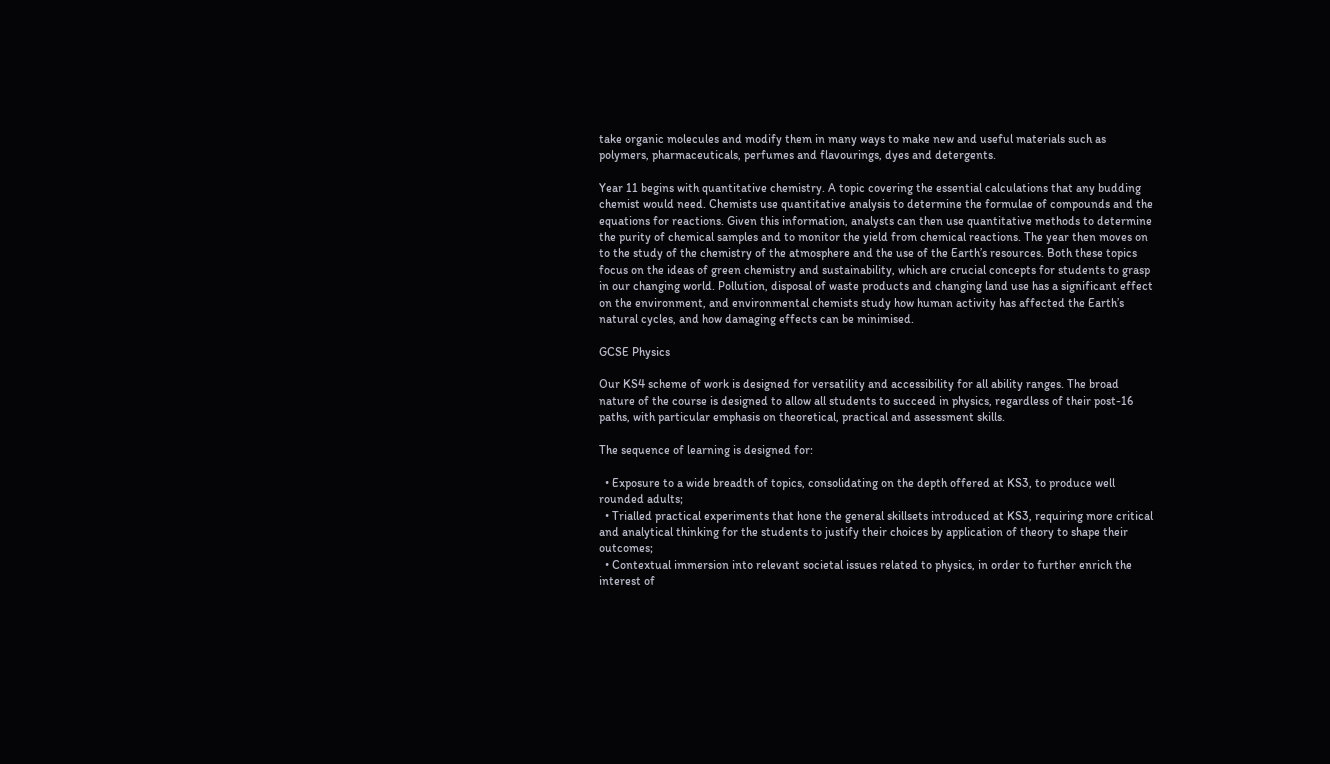take organic molecules and modify them in many ways to make new and useful materials such as polymers, pharmaceuticals, perfumes and flavourings, dyes and detergents.

Year 11 begins with quantitative chemistry. A topic covering the essential calculations that any budding chemist would need. Chemists use quantitative analysis to determine the formulae of compounds and the equations for reactions. Given this information, analysts can then use quantitative methods to determine the purity of chemical samples and to monitor the yield from chemical reactions. The year then moves on to the study of the chemistry of the atmosphere and the use of the Earth’s resources. Both these topics focus on the ideas of green chemistry and sustainability, which are crucial concepts for students to grasp in our changing world. Pollution, disposal of waste products and changing land use has a significant effect on the environment, and environmental chemists study how human activity has affected the Earth’s natural cycles, and how damaging effects can be minimised.

GCSE Physics

Our KS4 scheme of work is designed for versatility and accessibility for all ability ranges. The broad nature of the course is designed to allow all students to succeed in physics, regardless of their post-16 paths, with particular emphasis on theoretical, practical and assessment skills.

The sequence of learning is designed for:

  • Exposure to a wide breadth of topics, consolidating on the depth offered at KS3, to produce well rounded adults;
  • Trialled practical experiments that hone the general skillsets introduced at KS3, requiring more critical and analytical thinking for the students to justify their choices by application of theory to shape their outcomes;
  • Contextual immersion into relevant societal issues related to physics, in order to further enrich the interest of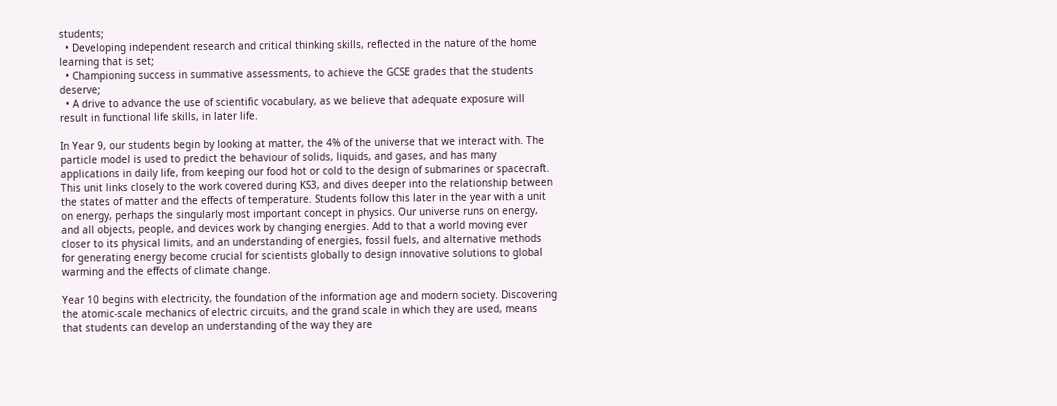students;
  • Developing independent research and critical thinking skills, reflected in the nature of the home learning that is set;
  • Championing success in summative assessments, to achieve the GCSE grades that the students deserve;
  • A drive to advance the use of scientific vocabulary, as we believe that adequate exposure will result in functional life skills, in later life.

In Year 9, our students begin by looking at matter, the 4% of the universe that we interact with. The particle model is used to predict the behaviour of solids, liquids, and gases, and has many applications in daily life, from keeping our food hot or cold to the design of submarines or spacecraft. This unit links closely to the work covered during KS3, and dives deeper into the relationship between the states of matter and the effects of temperature. Students follow this later in the year with a unit on energy, perhaps the singularly most important concept in physics. Our universe runs on energy, and all objects, people, and devices work by changing energies. Add to that a world moving ever closer to its physical limits, and an understanding of energies, fossil fuels, and alternative methods for generating energy become crucial for scientists globally to design innovative solutions to global warming and the effects of climate change.

Year 10 begins with electricity, the foundation of the information age and modern society. Discovering the atomic-scale mechanics of electric circuits, and the grand scale in which they are used, means that students can develop an understanding of the way they are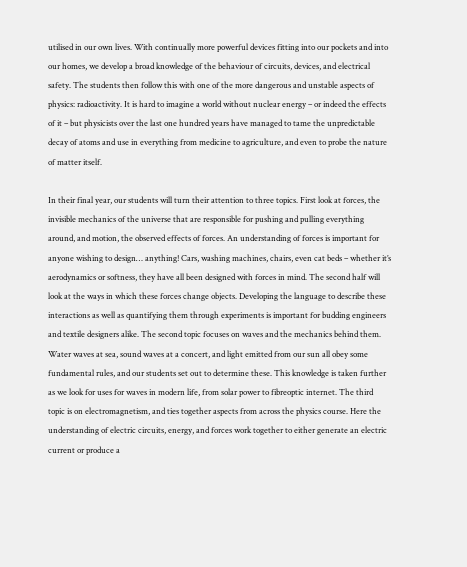utilised in our own lives. With continually more powerful devices fitting into our pockets and into our homes, we develop a broad knowledge of the behaviour of circuits, devices, and electrical safety. The students then follow this with one of the more dangerous and unstable aspects of physics: radioactivity. It is hard to imagine a world without nuclear energy – or indeed the effects of it – but physicists over the last one hundred years have managed to tame the unpredictable decay of atoms and use in everything from medicine to agriculture, and even to probe the nature of matter itself.

In their final year, our students will turn their attention to three topics. First look at forces, the invisible mechanics of the universe that are responsible for pushing and pulling everything around, and motion, the observed effects of forces. An understanding of forces is important for anyone wishing to design… anything! Cars, washing machines, chairs, even cat beds – whether it’s aerodynamics or softness, they have all been designed with forces in mind. The second half will look at the ways in which these forces change objects. Developing the language to describe these interactions as well as quantifying them through experiments is important for budding engineers and textile designers alike. The second topic focuses on waves and the mechanics behind them. Water waves at sea, sound waves at a concert, and light emitted from our sun all obey some fundamental rules, and our students set out to determine these. This knowledge is taken further as we look for uses for waves in modern life, from solar power to fibreoptic internet. The third topic is on electromagnetism, and ties together aspects from across the physics course. Here the understanding of electric circuits, energy, and forces work together to either generate an electric current or produce a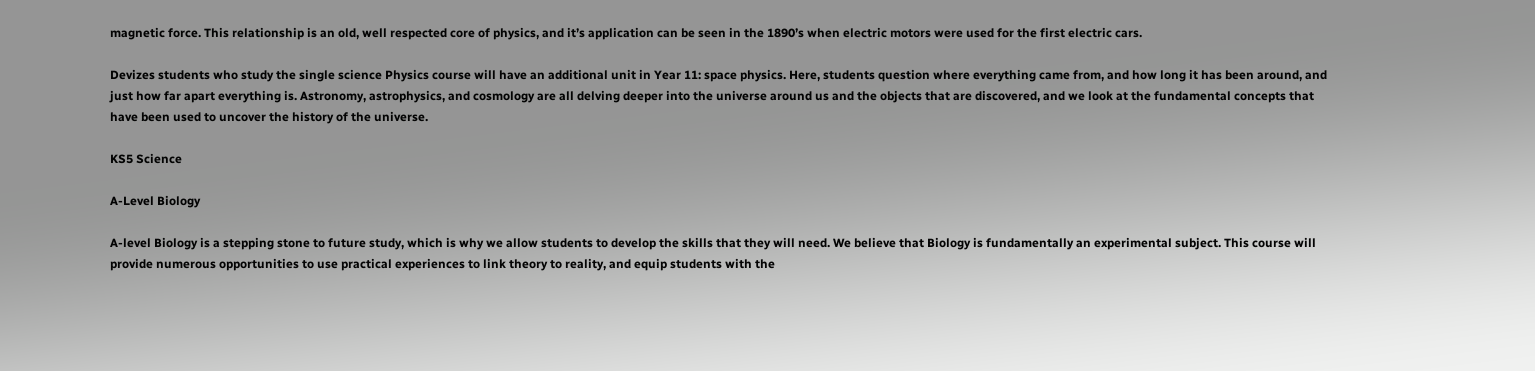magnetic force. This relationship is an old, well respected core of physics, and it’s application can be seen in the 1890’s when electric motors were used for the first electric cars.

Devizes students who study the single science Physics course will have an additional unit in Year 11: space physics. Here, students question where everything came from, and how long it has been around, and just how far apart everything is. Astronomy, astrophysics, and cosmology are all delving deeper into the universe around us and the objects that are discovered, and we look at the fundamental concepts that have been used to uncover the history of the universe.

KS5 Science

A-Level Biology

A-level Biology is a stepping stone to future study, which is why we allow students to develop the skills that they will need. We believe that Biology is fundamentally an experimental subject. This course will provide numerous opportunities to use practical experiences to link theory to reality, and equip students with the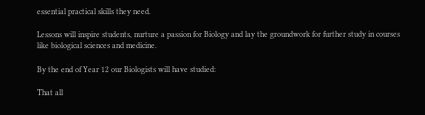essential practical skills they need.

Lessons will inspire students, nurture a passion for Biology and lay the groundwork for further study in courses like biological sciences and medicine.

By the end of Year 12 our Biologists will have studied:

That all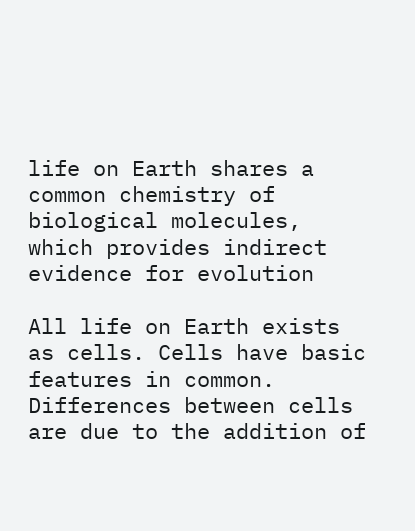life on Earth shares a common chemistry of biological molecules, which provides indirect evidence for evolution

All life on Earth exists as cells. Cells have basic features in common. Differences between cells are due to the addition of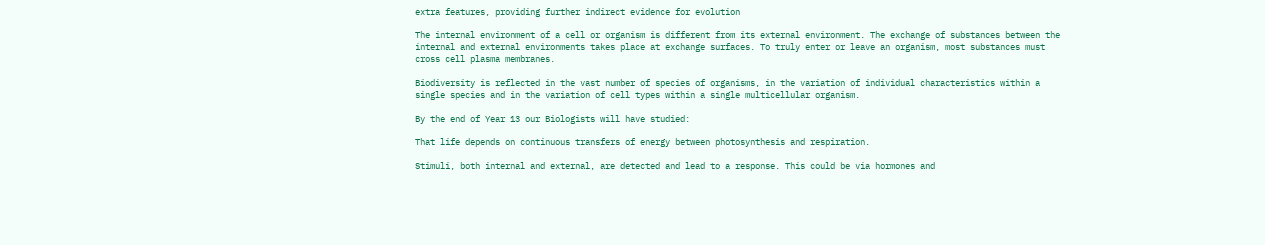extra features, providing further indirect evidence for evolution

The internal environment of a cell or organism is different from its external environment. The exchange of substances between the internal and external environments takes place at exchange surfaces. To truly enter or leave an organism, most substances must cross cell plasma membranes.

Biodiversity is reflected in the vast number of species of organisms, in the variation of individual characteristics within a single species and in the variation of cell types within a single multicellular organism.

By the end of Year 13 our Biologists will have studied:

That life depends on continuous transfers of energy between photosynthesis and respiration.

Stimuli, both internal and external, are detected and lead to a response. This could be via hormones and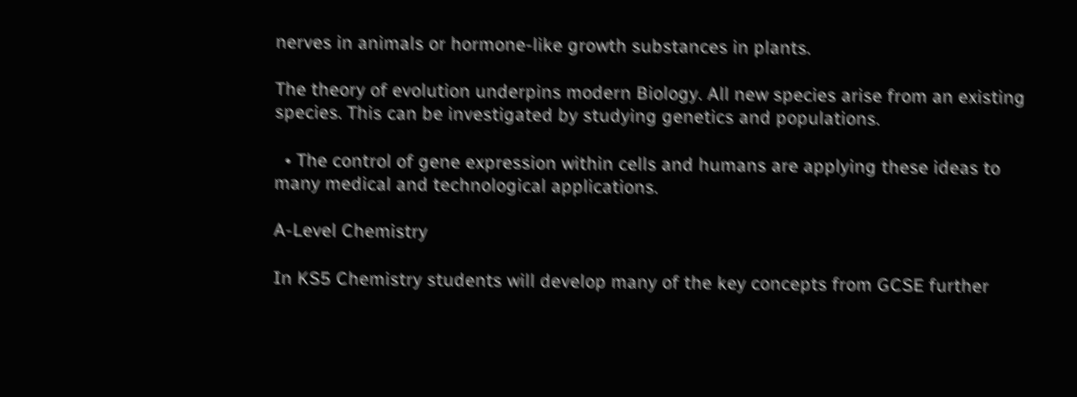nerves in animals or hormone-like growth substances in plants.

The theory of evolution underpins modern Biology. All new species arise from an existing species. This can be investigated by studying genetics and populations.

  • The control of gene expression within cells and humans are applying these ideas to many medical and technological applications.

A-Level Chemistry

In KS5 Chemistry students will develop many of the key concepts from GCSE further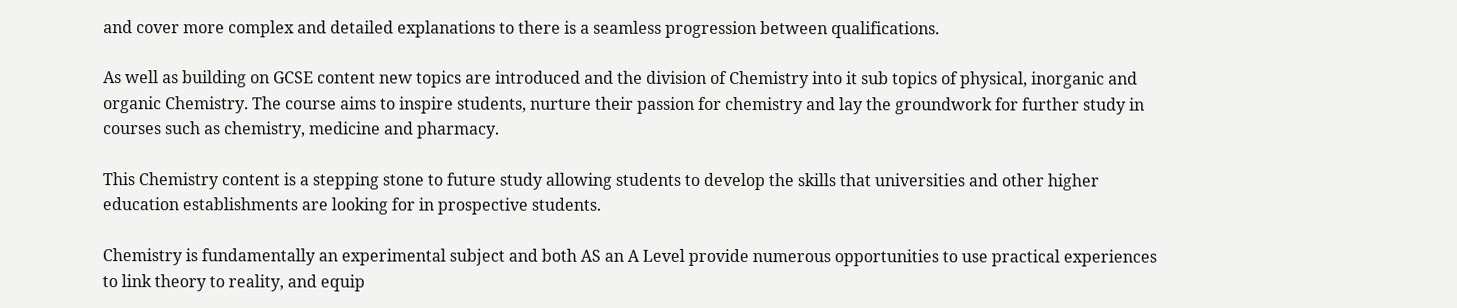and cover more complex and detailed explanations to there is a seamless progression between qualifications.

As well as building on GCSE content new topics are introduced and the division of Chemistry into it sub topics of physical, inorganic and organic Chemistry. The course aims to inspire students, nurture their passion for chemistry and lay the groundwork for further study in courses such as chemistry, medicine and pharmacy.

This Chemistry content is a stepping stone to future study allowing students to develop the skills that universities and other higher education establishments are looking for in prospective students.

Chemistry is fundamentally an experimental subject and both AS an A Level provide numerous opportunities to use practical experiences to link theory to reality, and equip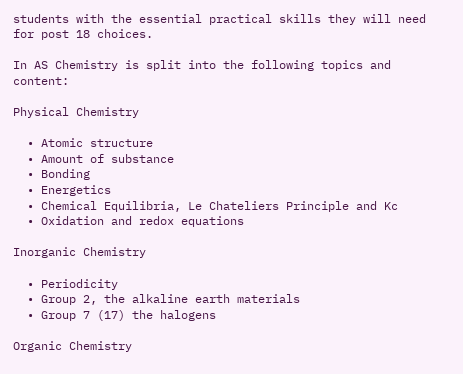students with the essential practical skills they will need for post 18 choices.

In AS Chemistry is split into the following topics and content:

Physical Chemistry

  • Atomic structure
  • Amount of substance
  • Bonding
  • Energetics
  • Chemical Equilibria, Le Chateliers Principle and Kc
  • Oxidation and redox equations

Inorganic Chemistry

  • Periodicity
  • Group 2, the alkaline earth materials
  • Group 7 (17) the halogens

Organic Chemistry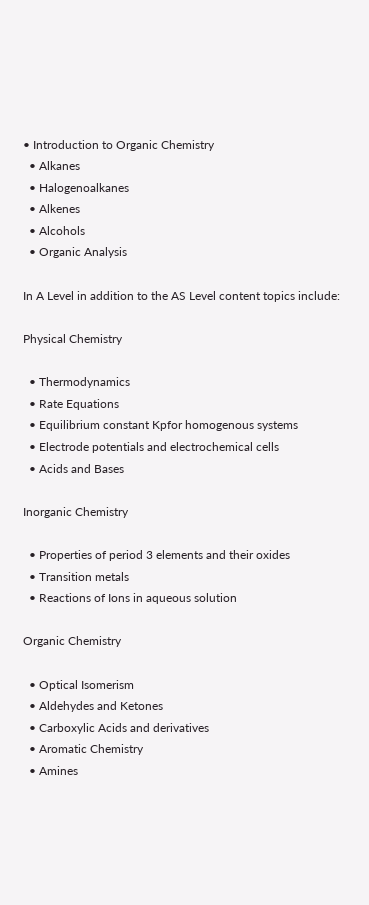• Introduction to Organic Chemistry
  • Alkanes
  • Halogenoalkanes
  • Alkenes
  • Alcohols
  • Organic Analysis

In A Level in addition to the AS Level content topics include:

Physical Chemistry

  • Thermodynamics
  • Rate Equations
  • Equilibrium constant Kpfor homogenous systems
  • Electrode potentials and electrochemical cells
  • Acids and Bases

Inorganic Chemistry

  • Properties of period 3 elements and their oxides
  • Transition metals
  • Reactions of Ions in aqueous solution

Organic Chemistry

  • Optical Isomerism
  • Aldehydes and Ketones
  • Carboxylic Acids and derivatives
  • Aromatic Chemistry
  • Amines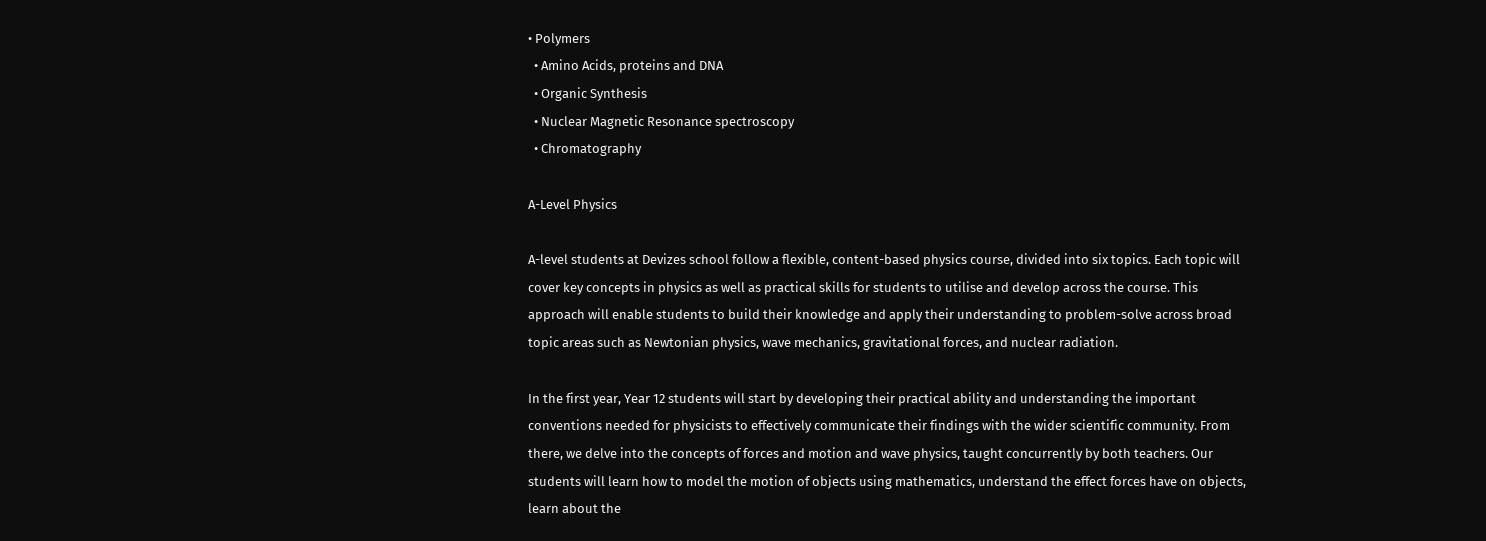• Polymers
  • Amino Acids, proteins and DNA
  • Organic Synthesis
  • Nuclear Magnetic Resonance spectroscopy
  • Chromatography

A-Level Physics

A-level students at Devizes school follow a flexible, content-based physics course, divided into six topics. Each topic will cover key concepts in physics as well as practical skills for students to utilise and develop across the course. This approach will enable students to build their knowledge and apply their understanding to problem-solve across broad topic areas such as Newtonian physics, wave mechanics, gravitational forces, and nuclear radiation.

In the first year, Year 12 students will start by developing their practical ability and understanding the important conventions needed for physicists to effectively communicate their findings with the wider scientific community. From there, we delve into the concepts of forces and motion and wave physics, taught concurrently by both teachers. Our students will learn how to model the motion of objects using mathematics, understand the effect forces have on objects, learn about the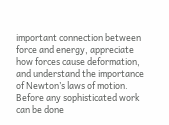important connection between force and energy, appreciate how forces cause deformation, and understand the importance of Newton’s laws of motion. Before any sophisticated work can be done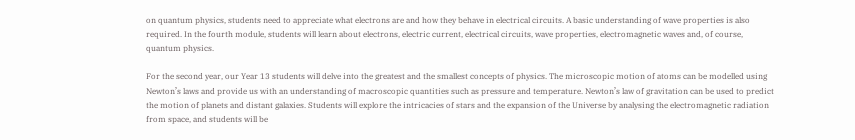on quantum physics, students need to appreciate what electrons are and how they behave in electrical circuits. A basic understanding of wave properties is also required. In the fourth module, students will learn about electrons, electric current, electrical circuits, wave properties, electromagnetic waves and, of course, quantum physics.

For the second year, our Year 13 students will delve into the greatest and the smallest concepts of physics. The microscopic motion of atoms can be modelled using Newton’s laws and provide us with an understanding of macroscopic quantities such as pressure and temperature. Newton’s law of gravitation can be used to predict the motion of planets and distant galaxies. Students will explore the intricacies of stars and the expansion of the Universe by analysing the electromagnetic radiation from space, and students will be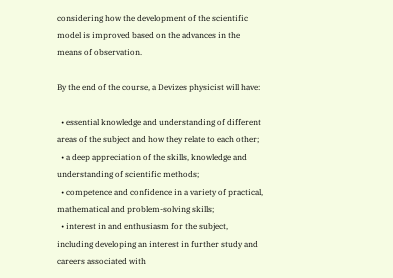considering how the development of the scientific model is improved based on the advances in the means of observation.

By the end of the course, a Devizes physicist will have:

  • essential knowledge and understanding of different areas of the subject and how they relate to each other;
  • a deep appreciation of the skills, knowledge and understanding of scientific methods;
  • competence and confidence in a variety of practical, mathematical and problem-solving skills;
  • interest in and enthusiasm for the subject, including developing an interest in further study and careers associated with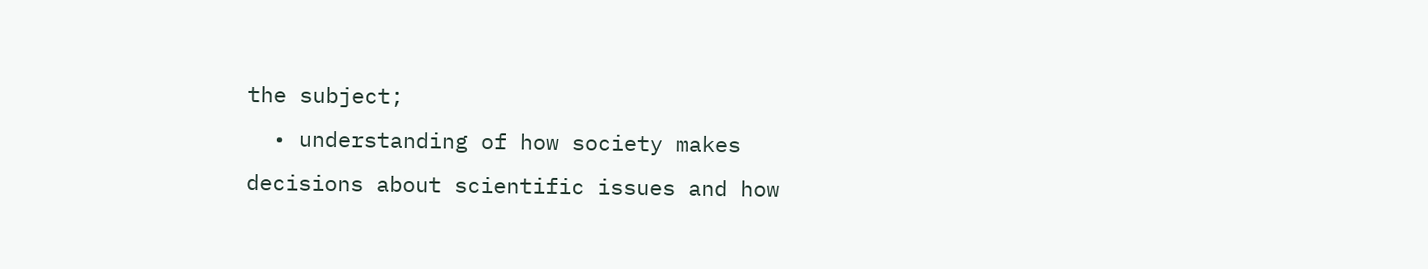the subject;
  • understanding of how society makes decisions about scientific issues and how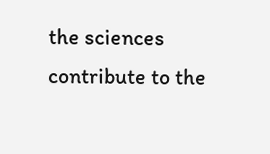the sciences contribute to the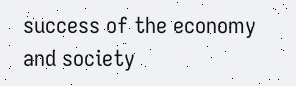success of the economy and society